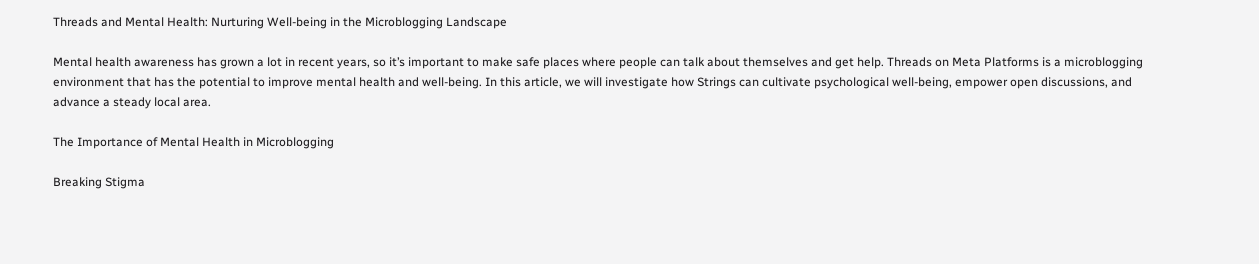Threads and Mental Health: Nurturing Well-being in the Microblogging Landscape

Mental health awareness has grown a lot in recent years, so it’s important to make safe places where people can talk about themselves and get help. Threads on Meta Platforms is a microblogging environment that has the potential to improve mental health and well-being. In this article, we will investigate how Strings can cultivate psychological well-being, empower open discussions, and advance a steady local area.

The Importance of Mental Health in Microblogging

Breaking Stigma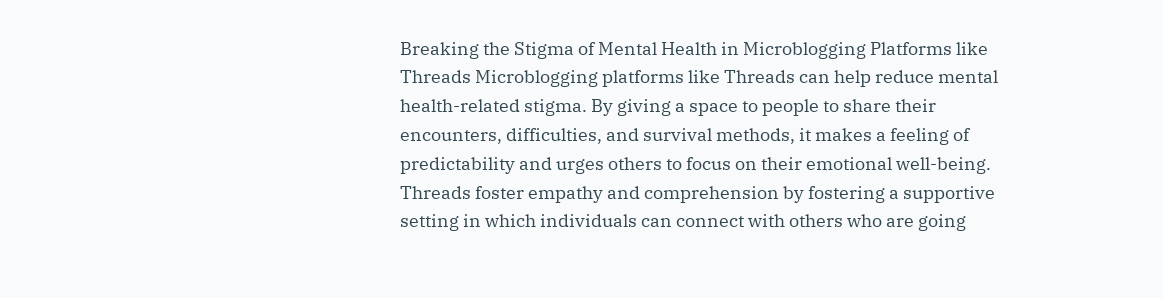Breaking the Stigma of Mental Health in Microblogging Platforms like Threads Microblogging platforms like Threads can help reduce mental health-related stigma. By giving a space to people to share their encounters, difficulties, and survival methods, it makes a feeling of predictability and urges others to focus on their emotional well-being. Threads foster empathy and comprehension by fostering a supportive setting in which individuals can connect with others who are going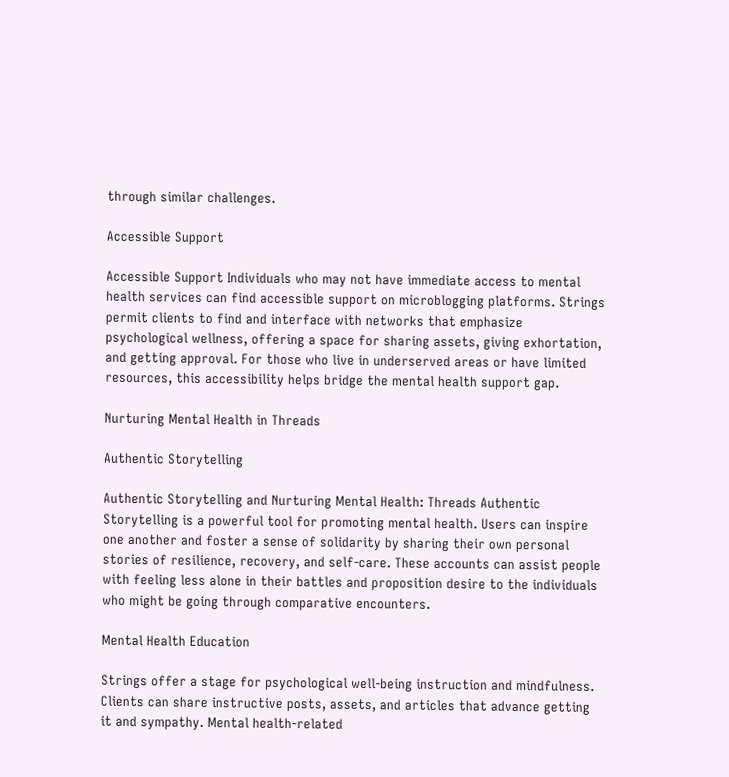through similar challenges.

Accessible Support

Accessible Support Individuals who may not have immediate access to mental health services can find accessible support on microblogging platforms. Strings permit clients to find and interface with networks that emphasize psychological wellness, offering a space for sharing assets, giving exhortation, and getting approval. For those who live in underserved areas or have limited resources, this accessibility helps bridge the mental health support gap.

Nurturing Mental Health in Threads

Authentic Storytelling

Authentic Storytelling and Nurturing Mental Health: Threads Authentic Storytelling is a powerful tool for promoting mental health. Users can inspire one another and foster a sense of solidarity by sharing their own personal stories of resilience, recovery, and self-care. These accounts can assist people with feeling less alone in their battles and proposition desire to the individuals who might be going through comparative encounters.

Mental Health Education

Strings offer a stage for psychological well-being instruction and mindfulness. Clients can share instructive posts, assets, and articles that advance getting it and sympathy. Mental health-related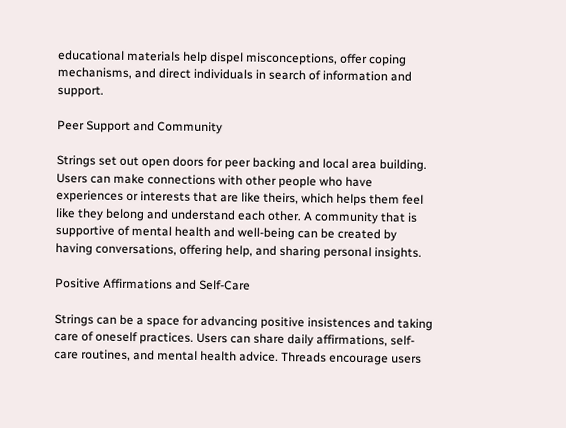educational materials help dispel misconceptions, offer coping mechanisms, and direct individuals in search of information and support.

Peer Support and Community

Strings set out open doors for peer backing and local area building. Users can make connections with other people who have experiences or interests that are like theirs, which helps them feel like they belong and understand each other. A community that is supportive of mental health and well-being can be created by having conversations, offering help, and sharing personal insights.

Positive Affirmations and Self-Care

Strings can be a space for advancing positive insistences and taking care of oneself practices. Users can share daily affirmations, self-care routines, and mental health advice. Threads encourage users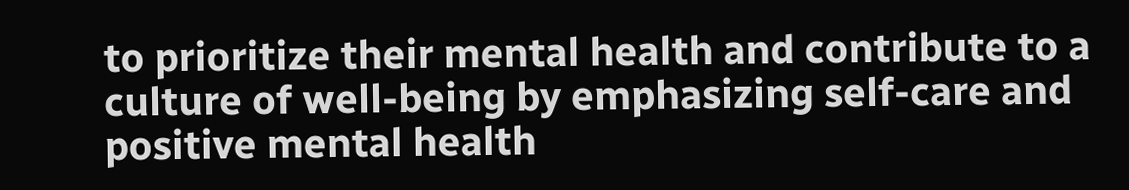to prioritize their mental health and contribute to a culture of well-being by emphasizing self-care and positive mental health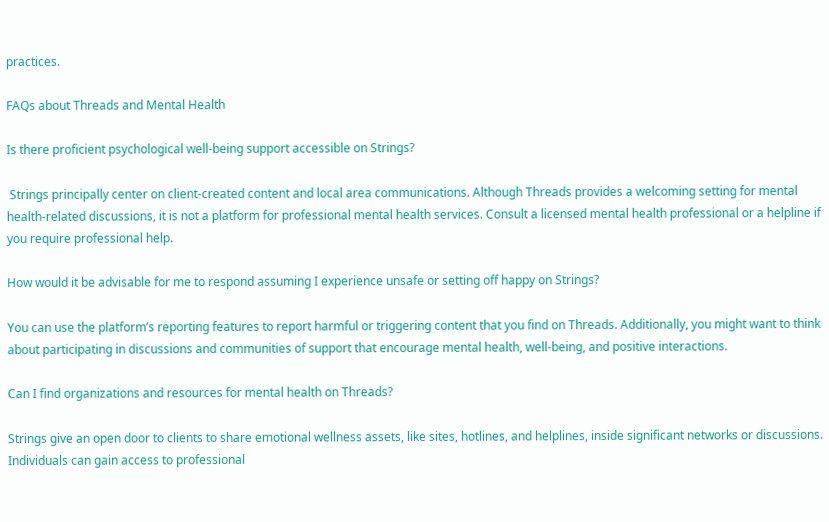practices.

FAQs about Threads and Mental Health

Is there proficient psychological well-being support accessible on Strings?

 Strings principally center on client-created content and local area communications. Although Threads provides a welcoming setting for mental health-related discussions, it is not a platform for professional mental health services. Consult a licensed mental health professional or a helpline if you require professional help.

How would it be advisable for me to respond assuming I experience unsafe or setting off happy on Strings?

You can use the platform’s reporting features to report harmful or triggering content that you find on Threads. Additionally, you might want to think about participating in discussions and communities of support that encourage mental health, well-being, and positive interactions.

Can I find organizations and resources for mental health on Threads?

Strings give an open door to clients to share emotional wellness assets, like sites, hotlines, and helplines, inside significant networks or discussions. Individuals can gain access to professional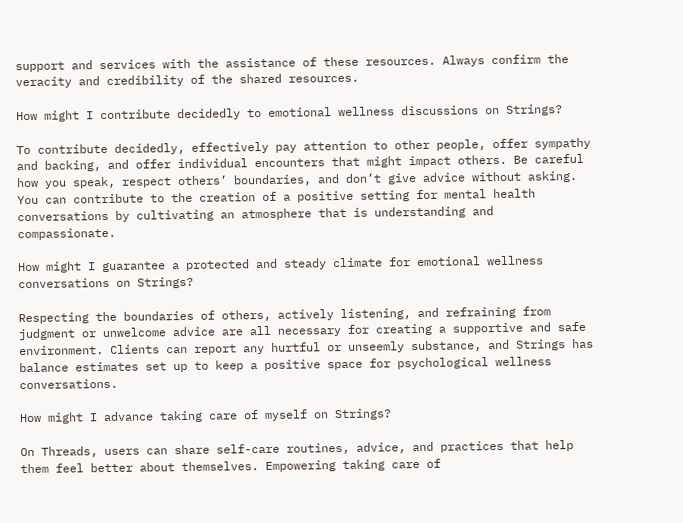support and services with the assistance of these resources. Always confirm the veracity and credibility of the shared resources.

How might I contribute decidedly to emotional wellness discussions on Strings?

To contribute decidedly, effectively pay attention to other people, offer sympathy and backing, and offer individual encounters that might impact others. Be careful how you speak, respect others’ boundaries, and don’t give advice without asking. You can contribute to the creation of a positive setting for mental health conversations by cultivating an atmosphere that is understanding and compassionate.

How might I guarantee a protected and steady climate for emotional wellness conversations on Strings?

Respecting the boundaries of others, actively listening, and refraining from judgment or unwelcome advice are all necessary for creating a supportive and safe environment. Clients can report any hurtful or unseemly substance, and Strings has balance estimates set up to keep a positive space for psychological wellness conversations.

How might I advance taking care of myself on Strings?

On Threads, users can share self-care routines, advice, and practices that help them feel better about themselves. Empowering taking care of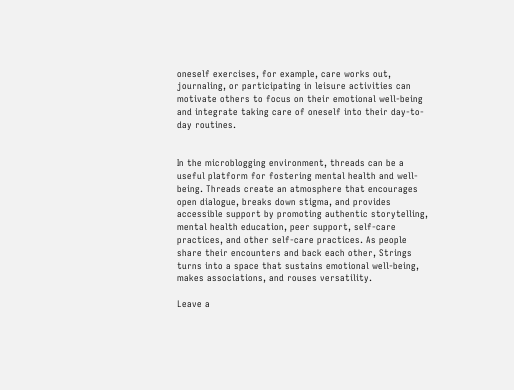oneself exercises, for example, care works out, journaling, or participating in leisure activities can motivate others to focus on their emotional well-being and integrate taking care of oneself into their day-to-day routines.


In the microblogging environment, threads can be a useful platform for fostering mental health and well-being. Threads create an atmosphere that encourages open dialogue, breaks down stigma, and provides accessible support by promoting authentic storytelling, mental health education, peer support, self-care practices, and other self-care practices. As people share their encounters and back each other, Strings turns into a space that sustains emotional well-being, makes associations, and rouses versatility.

Leave a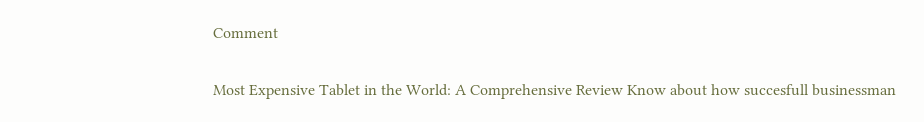Comment

Most Expensive Tablet in the World: A Comprehensive Review Know about how succesfull businessman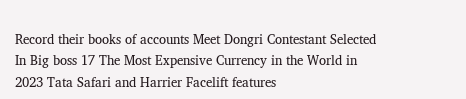Record their books of accounts Meet Dongri Contestant Selected In Big boss 17 The Most Expensive Currency in the World in 2023 Tata Safari and Harrier Facelift features